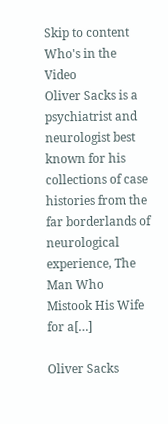Skip to content
Who's in the Video
Oliver Sacks is a psychiatrist and neurologist best known for his collections of case histories from the far borderlands of neurological experience, The Man Who Mistook His Wife for a[…]

Oliver Sacks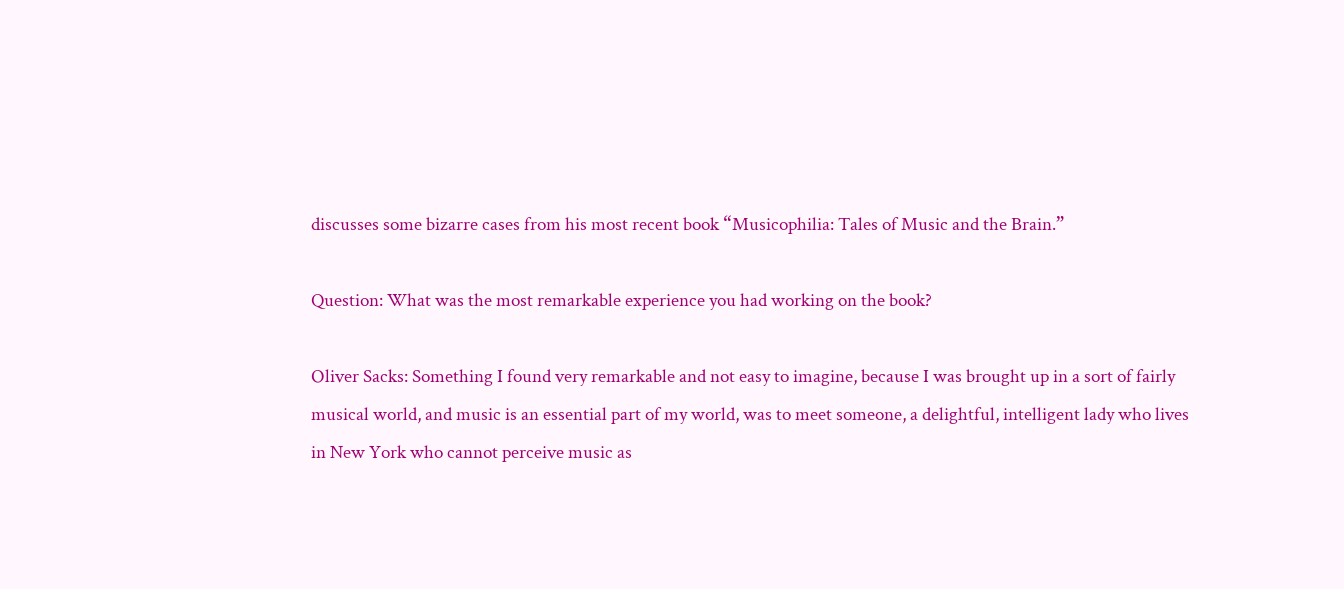discusses some bizarre cases from his most recent book “Musicophilia: Tales of Music and the Brain.”

Question: What was the most remarkable experience you had working on the book?

Oliver Sacks: Something I found very remarkable and not easy to imagine, because I was brought up in a sort of fairly musical world, and music is an essential part of my world, was to meet someone, a delightful, intelligent lady who lives in New York who cannot perceive music as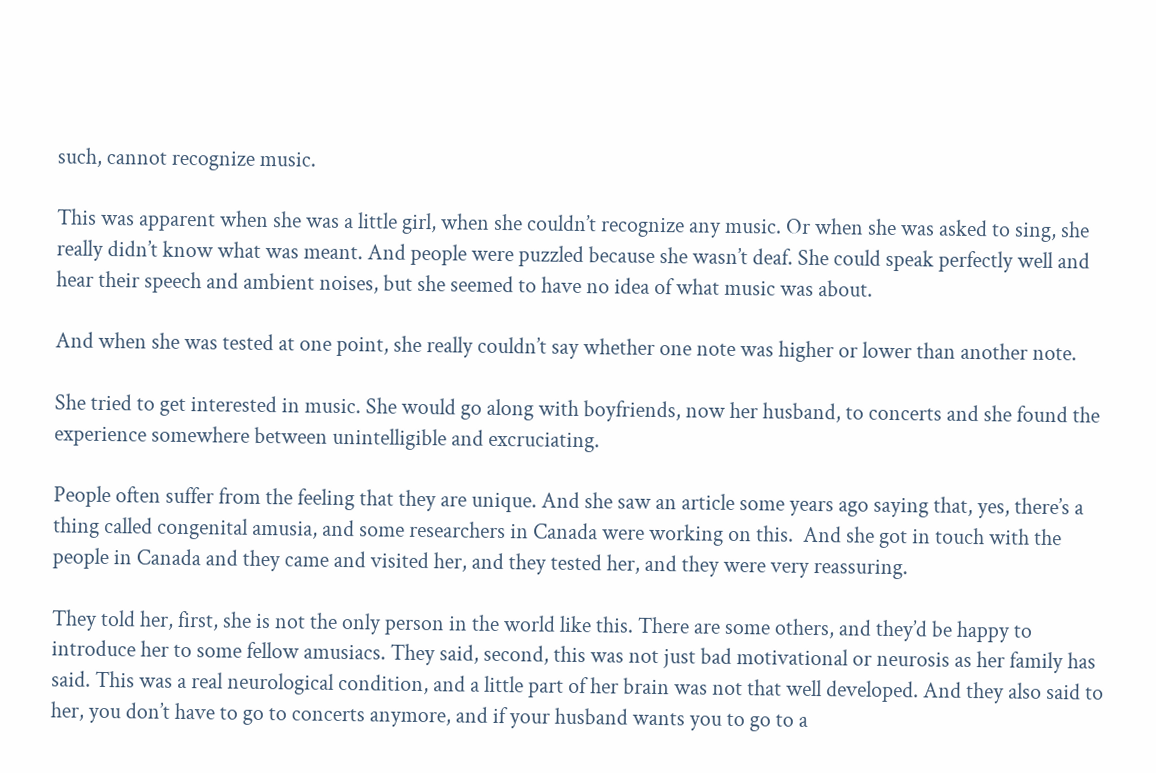such, cannot recognize music.

This was apparent when she was a little girl, when she couldn’t recognize any music. Or when she was asked to sing, she really didn’t know what was meant. And people were puzzled because she wasn’t deaf. She could speak perfectly well and hear their speech and ambient noises, but she seemed to have no idea of what music was about.

And when she was tested at one point, she really couldn’t say whether one note was higher or lower than another note.

She tried to get interested in music. She would go along with boyfriends, now her husband, to concerts and she found the experience somewhere between unintelligible and excruciating.

People often suffer from the feeling that they are unique. And she saw an article some years ago saying that, yes, there’s a thing called congenital amusia, and some researchers in Canada were working on this.  And she got in touch with the people in Canada and they came and visited her, and they tested her, and they were very reassuring.

They told her, first, she is not the only person in the world like this. There are some others, and they’d be happy to introduce her to some fellow amusiacs. They said, second, this was not just bad motivational or neurosis as her family has said. This was a real neurological condition, and a little part of her brain was not that well developed. And they also said to her, you don’t have to go to concerts anymore, and if your husband wants you to go to a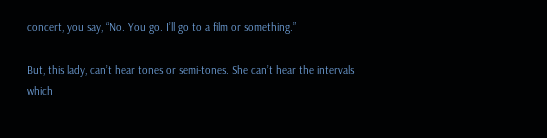concert, you say, “No. You go. I’ll go to a film or something.”

But, this lady, can’t hear tones or semi-tones. She can’t hear the intervals which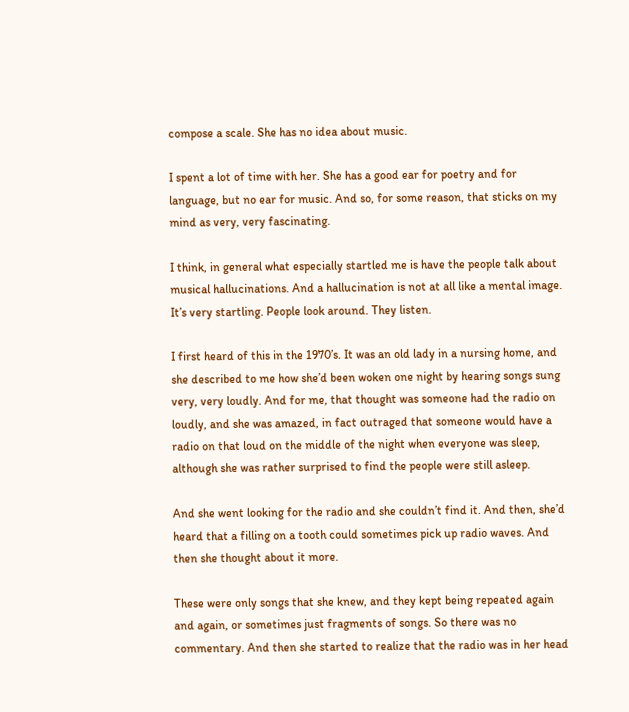compose a scale. She has no idea about music.

I spent a lot of time with her. She has a good ear for poetry and for language, but no ear for music. And so, for some reason, that sticks on my mind as very, very fascinating.

I think, in general what especially startled me is have the people talk about musical hallucinations. And a hallucination is not at all like a mental image. It’s very startling. People look around. They listen.

I first heard of this in the 1970’s. It was an old lady in a nursing home, and she described to me how she’d been woken one night by hearing songs sung very, very loudly. And for me, that thought was someone had the radio on loudly, and she was amazed, in fact outraged that someone would have a radio on that loud on the middle of the night when everyone was sleep, although she was rather surprised to find the people were still asleep.

And she went looking for the radio and she couldn’t find it. And then, she’d heard that a filling on a tooth could sometimes pick up radio waves. And then she thought about it more.

These were only songs that she knew, and they kept being repeated again and again, or sometimes just fragments of songs. So there was no commentary. And then she started to realize that the radio was in her head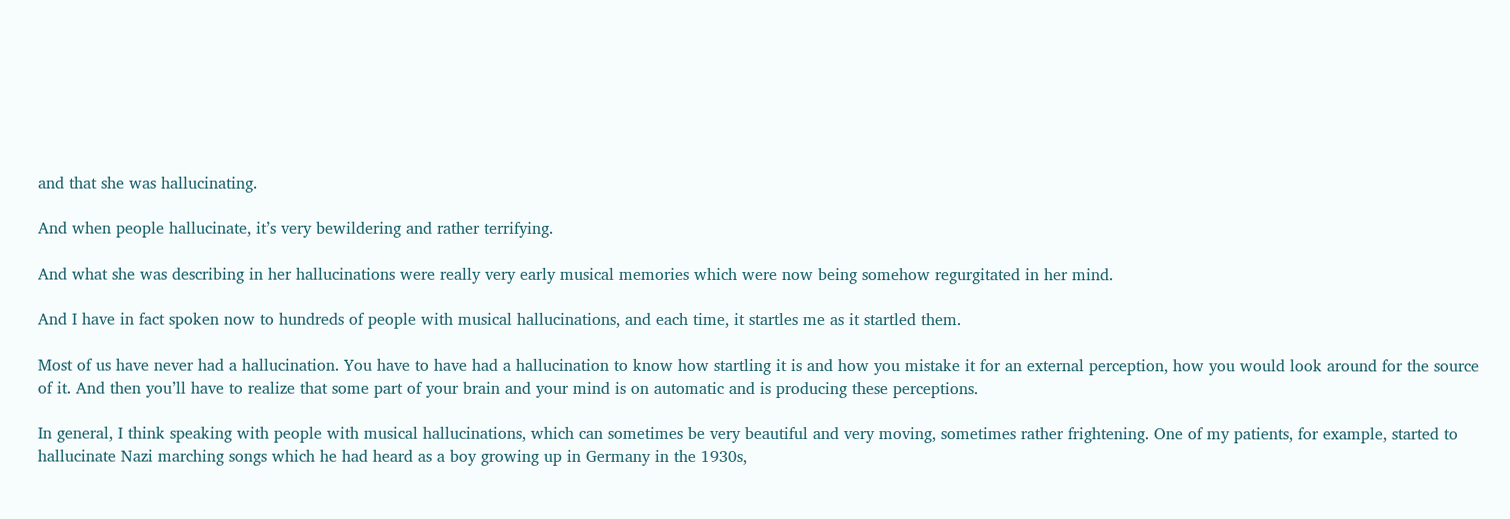and that she was hallucinating.

And when people hallucinate, it’s very bewildering and rather terrifying.

And what she was describing in her hallucinations were really very early musical memories which were now being somehow regurgitated in her mind.

And I have in fact spoken now to hundreds of people with musical hallucinations, and each time, it startles me as it startled them.

Most of us have never had a hallucination. You have to have had a hallucination to know how startling it is and how you mistake it for an external perception, how you would look around for the source of it. And then you’ll have to realize that some part of your brain and your mind is on automatic and is producing these perceptions.

In general, I think speaking with people with musical hallucinations, which can sometimes be very beautiful and very moving, sometimes rather frightening. One of my patients, for example, started to hallucinate Nazi marching songs which he had heard as a boy growing up in Germany in the 1930s,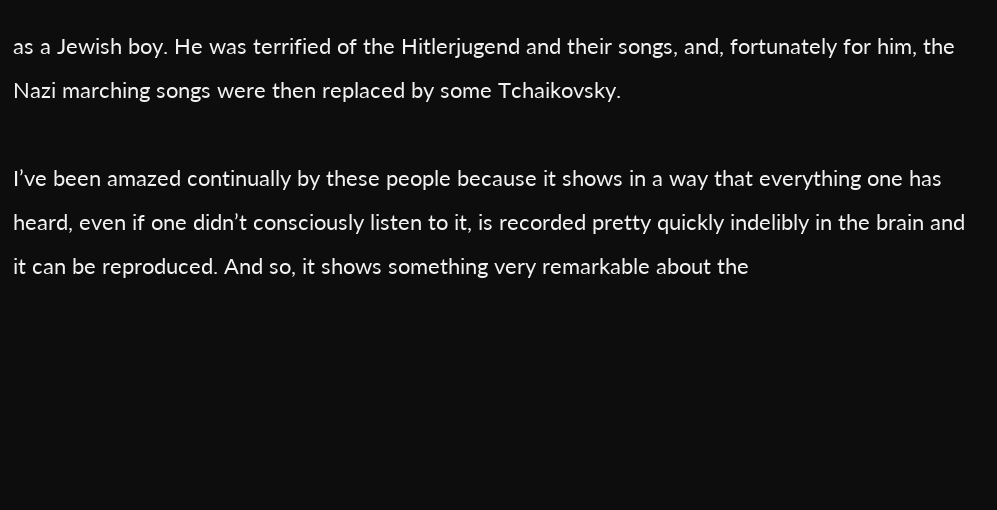as a Jewish boy. He was terrified of the Hitlerjugend and their songs, and, fortunately for him, the Nazi marching songs were then replaced by some Tchaikovsky.

I’ve been amazed continually by these people because it shows in a way that everything one has heard, even if one didn’t consciously listen to it, is recorded pretty quickly indelibly in the brain and it can be reproduced. And so, it shows something very remarkable about the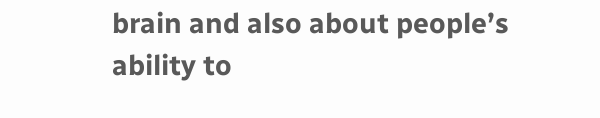brain and also about people’s ability to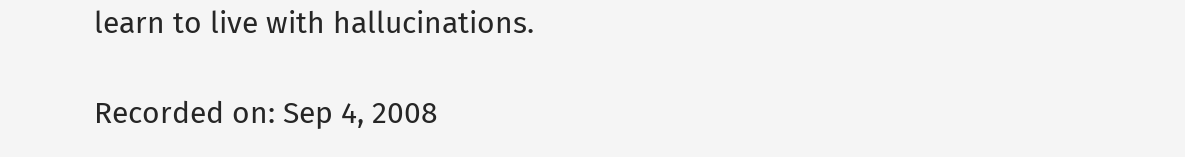learn to live with hallucinations.

Recorded on: Sep 4, 2008